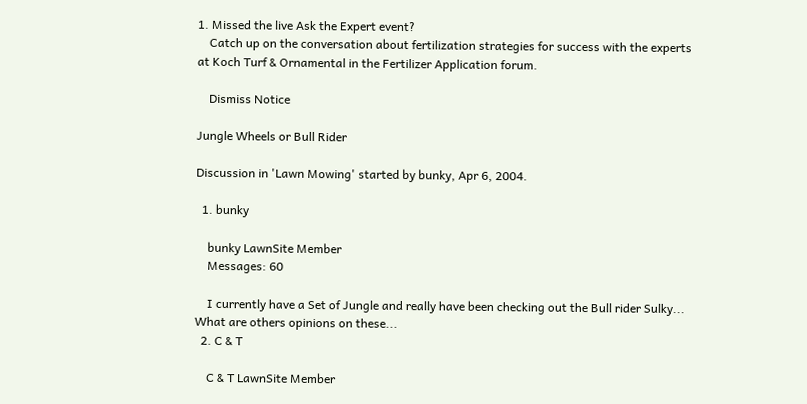1. Missed the live Ask the Expert event?
    Catch up on the conversation about fertilization strategies for success with the experts at Koch Turf & Ornamental in the Fertilizer Application forum.

    Dismiss Notice

Jungle Wheels or Bull Rider

Discussion in 'Lawn Mowing' started by bunky, Apr 6, 2004.

  1. bunky

    bunky LawnSite Member
    Messages: 60

    I currently have a Set of Jungle and really have been checking out the Bull rider Sulky... What are others opinions on these...
  2. C & T

    C & T LawnSite Member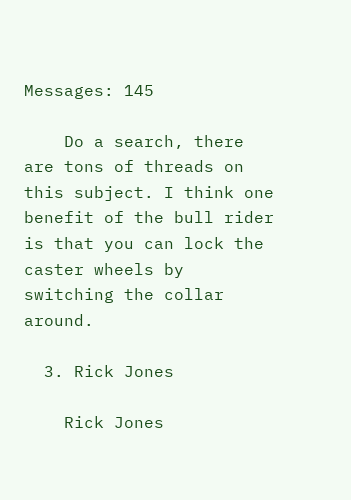Messages: 145

    Do a search, there are tons of threads on this subject. I think one benefit of the bull rider is that you can lock the caster wheels by switching the collar around.

  3. Rick Jones

    Rick Jones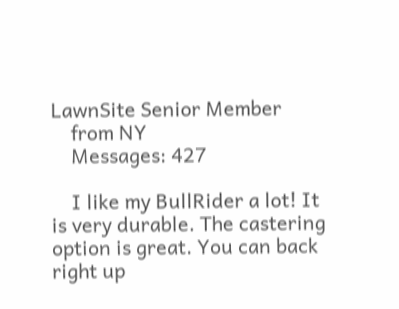LawnSite Senior Member
    from NY
    Messages: 427

    I like my BullRider a lot! It is very durable. The castering option is great. You can back right up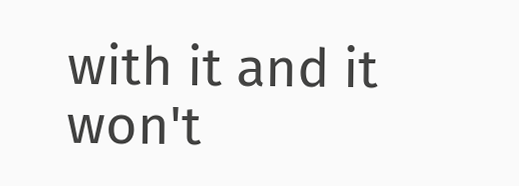with it and it won't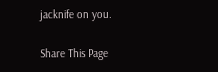jacknife on you.

Share This Page